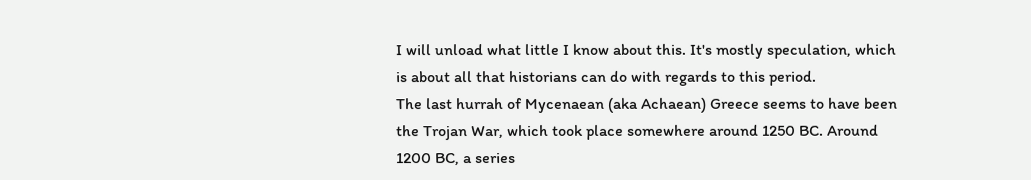I will unload what little I know about this. It's mostly speculation, which is about all that historians can do with regards to this period.
The last hurrah of Mycenaean (aka Achaean) Greece seems to have been the Trojan War, which took place somewhere around 1250 BC. Around 1200 BC, a series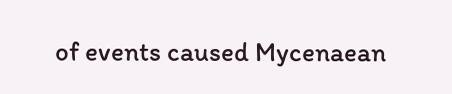of events caused Mycenaean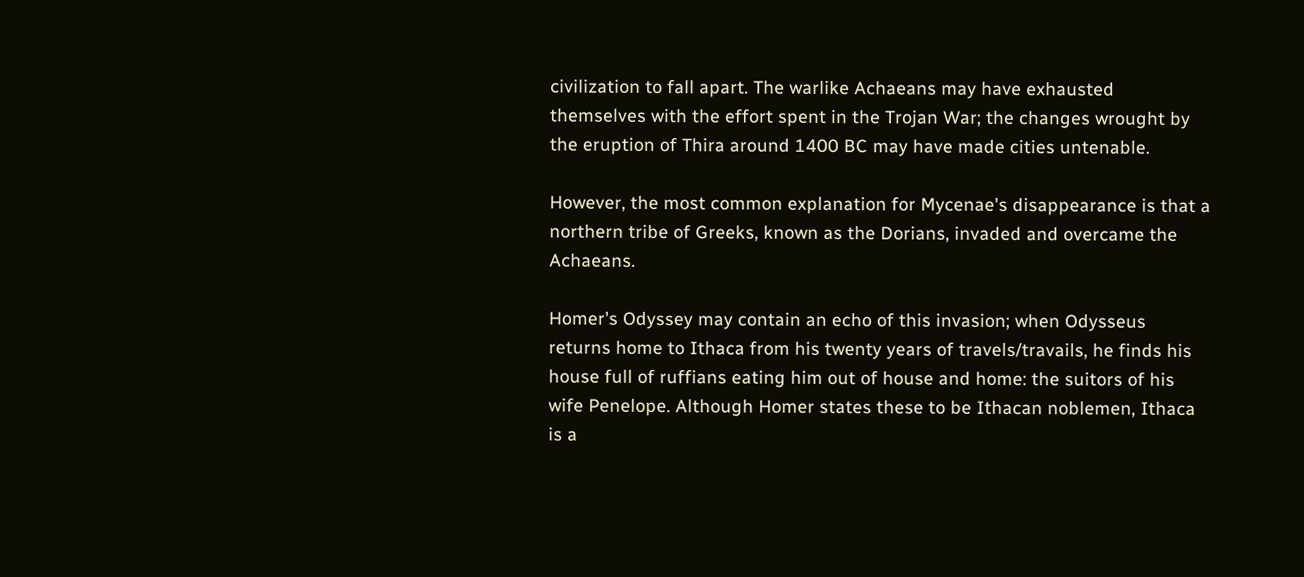civilization to fall apart. The warlike Achaeans may have exhausted themselves with the effort spent in the Trojan War; the changes wrought by the eruption of Thira around 1400 BC may have made cities untenable.

However, the most common explanation for Mycenae's disappearance is that a northern tribe of Greeks, known as the Dorians, invaded and overcame the Achaeans.

Homer's Odyssey may contain an echo of this invasion; when Odysseus returns home to Ithaca from his twenty years of travels/travails, he finds his house full of ruffians eating him out of house and home: the suitors of his wife Penelope. Although Homer states these to be Ithacan noblemen, Ithaca is a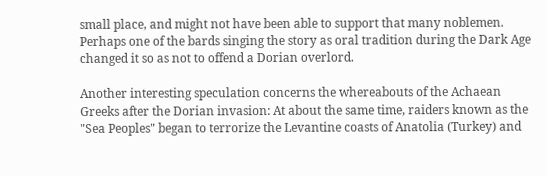small place, and might not have been able to support that many noblemen. Perhaps one of the bards singing the story as oral tradition during the Dark Age changed it so as not to offend a Dorian overlord.

Another interesting speculation concerns the whereabouts of the Achaean Greeks after the Dorian invasion: At about the same time, raiders known as the "Sea Peoples" began to terrorize the Levantine coasts of Anatolia (Turkey) and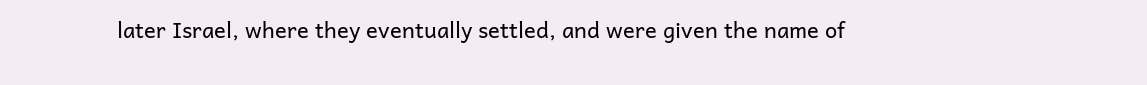later Israel, where they eventually settled, and were given the name of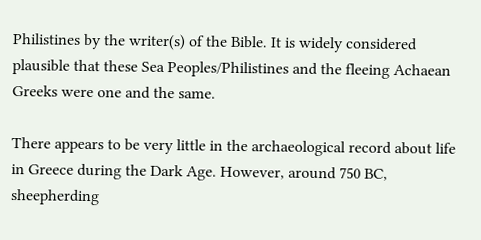Philistines by the writer(s) of the Bible. It is widely considered plausible that these Sea Peoples/Philistines and the fleeing Achaean Greeks were one and the same.

There appears to be very little in the archaeological record about life in Greece during the Dark Age. However, around 750 BC, sheepherding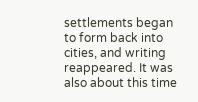settlements began to form back into cities, and writing reappeared. It was also about this time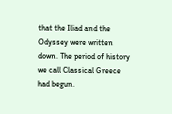that the Iliad and the Odyssey were written down. The period of history we call Classical Greece had begun.